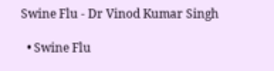Swine Flu - Dr Vinod Kumar Singh

  • Swine Flu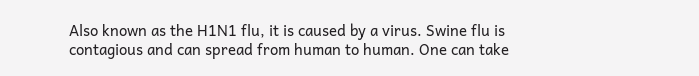Also known as the H1N1 flu, it is caused by a virus. Swine flu is contagious and can spread from human to human. One can take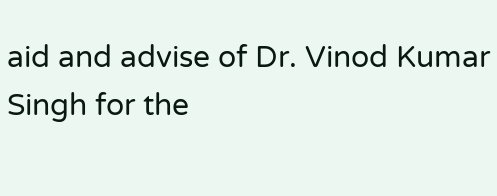aid and advise of Dr. Vinod Kumar Singh for the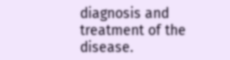diagnosis and treatment of the disease.